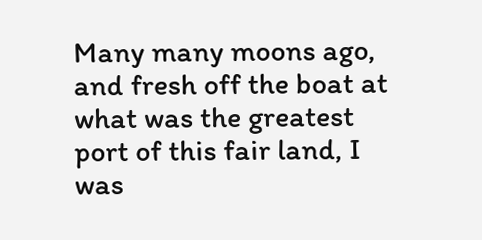Many many moons ago, and fresh off the boat at what was the greatest port of this fair land, I was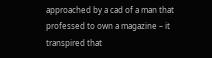approached by a cad of a man that professed to own a magazine – it transpired that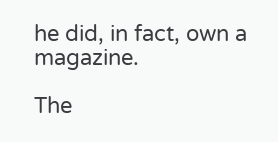he did, in fact, own a magazine.

The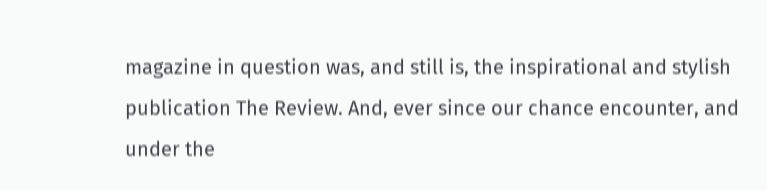magazine in question was, and still is, the inspirational and stylish publication The Review. And, ever since our chance encounter, and under the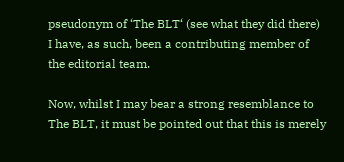pseudonym of ‘The BLT‘ (see what they did there) I have, as such, been a contributing member of the editorial team.

Now, whilst I may bear a strong resemblance to The BLT, it must be pointed out that this is merely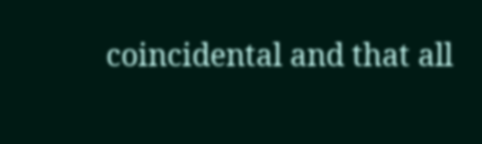coincidental and that all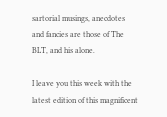sartorial musings, anecdotes and fancies are those of The BLT, and his alone.

I leave you this week with the latest edition of this magnificent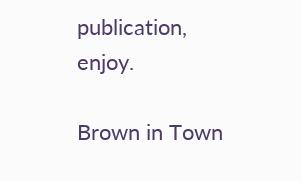publication, enjoy.

Brown in Town